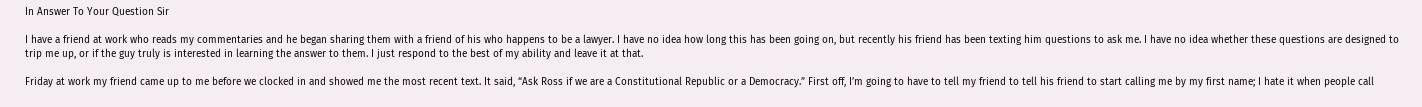In Answer To Your Question Sir

I have a friend at work who reads my commentaries and he began sharing them with a friend of his who happens to be a lawyer. I have no idea how long this has been going on, but recently his friend has been texting him questions to ask me. I have no idea whether these questions are designed to trip me up, or if the guy truly is interested in learning the answer to them. I just respond to the best of my ability and leave it at that.

Friday at work my friend came up to me before we clocked in and showed me the most recent text. It said, “Ask Ross if we are a Constitutional Republic or a Democracy.” First off, I’m going to have to tell my friend to tell his friend to start calling me by my first name; I hate it when people call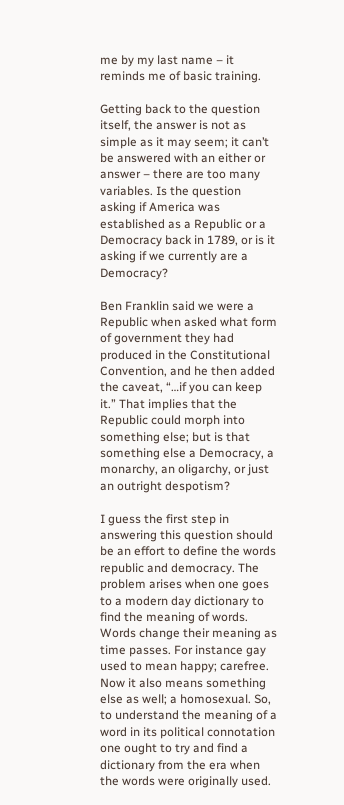me by my last name – it reminds me of basic training.

Getting back to the question itself, the answer is not as simple as it may seem; it can’t be answered with an either or answer – there are too many variables. Is the question asking if America was established as a Republic or a Democracy back in 1789, or is it asking if we currently are a Democracy?

Ben Franklin said we were a Republic when asked what form of government they had produced in the Constitutional Convention, and he then added the caveat, “…if you can keep it.” That implies that the Republic could morph into something else; but is that something else a Democracy, a monarchy, an oligarchy, or just an outright despotism?

I guess the first step in answering this question should be an effort to define the words republic and democracy. The problem arises when one goes to a modern day dictionary to find the meaning of words. Words change their meaning as time passes. For instance gay used to mean happy; carefree. Now it also means something else as well; a homosexual. So, to understand the meaning of a word in its political connotation one ought to try and find a dictionary from the era when the words were originally used.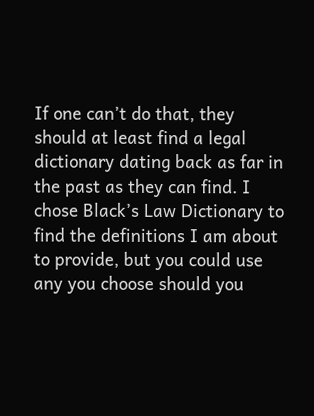If one can’t do that, they should at least find a legal dictionary dating back as far in the past as they can find. I chose Black’s Law Dictionary to find the definitions I am about to provide, but you could use any you choose should you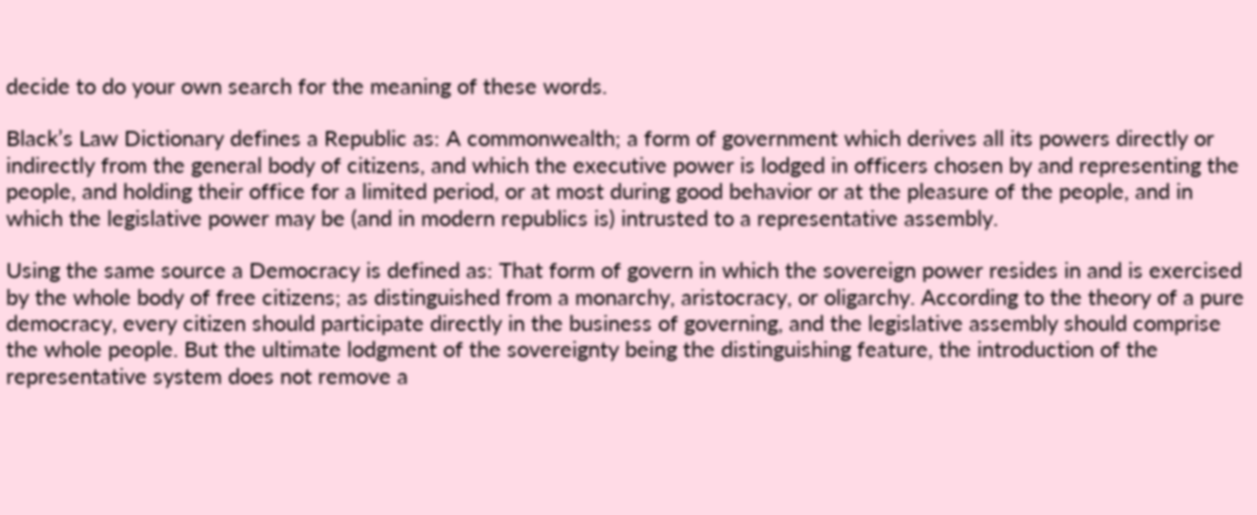decide to do your own search for the meaning of these words.

Black’s Law Dictionary defines a Republic as: A commonwealth; a form of government which derives all its powers directly or indirectly from the general body of citizens, and which the executive power is lodged in officers chosen by and representing the people, and holding their office for a limited period, or at most during good behavior or at the pleasure of the people, and in which the legislative power may be (and in modern republics is) intrusted to a representative assembly.

Using the same source a Democracy is defined as: That form of govern in which the sovereign power resides in and is exercised by the whole body of free citizens; as distinguished from a monarchy, aristocracy, or oligarchy. According to the theory of a pure democracy, every citizen should participate directly in the business of governing, and the legislative assembly should comprise the whole people. But the ultimate lodgment of the sovereignty being the distinguishing feature, the introduction of the representative system does not remove a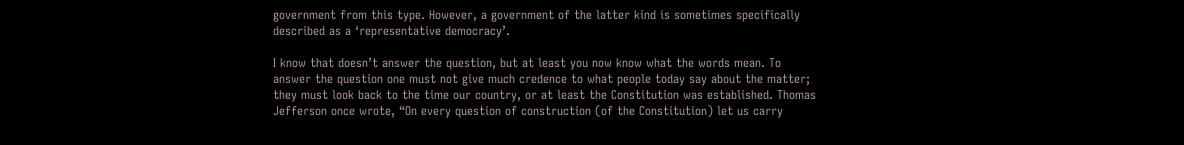government from this type. However, a government of the latter kind is sometimes specifically described as a ‘representative democracy’.

I know that doesn’t answer the question, but at least you now know what the words mean. To answer the question one must not give much credence to what people today say about the matter; they must look back to the time our country, or at least the Constitution was established. Thomas Jefferson once wrote, “On every question of construction (of the Constitution) let us carry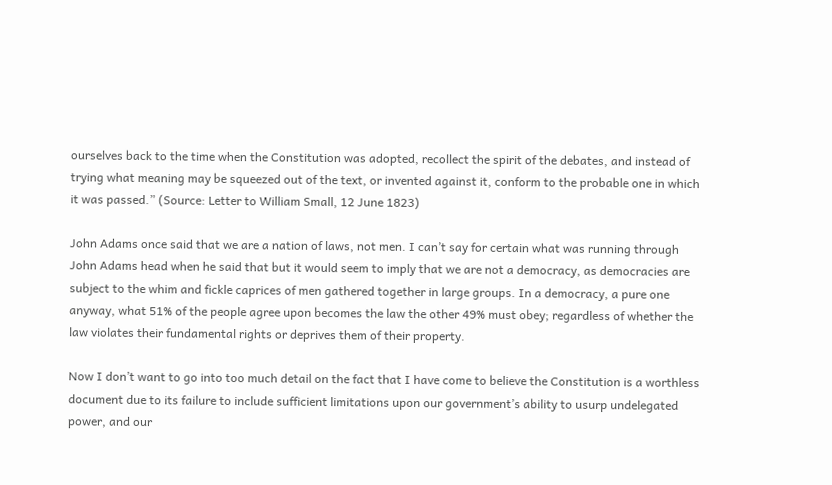ourselves back to the time when the Constitution was adopted, recollect the spirit of the debates, and instead of trying what meaning may be squeezed out of the text, or invented against it, conform to the probable one in which it was passed.” (Source: Letter to William Small, 12 June 1823)

John Adams once said that we are a nation of laws, not men. I can’t say for certain what was running through John Adams head when he said that but it would seem to imply that we are not a democracy, as democracies are subject to the whim and fickle caprices of men gathered together in large groups. In a democracy, a pure one anyway, what 51% of the people agree upon becomes the law the other 49% must obey; regardless of whether the law violates their fundamental rights or deprives them of their property.

Now I don’t want to go into too much detail on the fact that I have come to believe the Constitution is a worthless document due to its failure to include sufficient limitations upon our government’s ability to usurp undelegated power, and our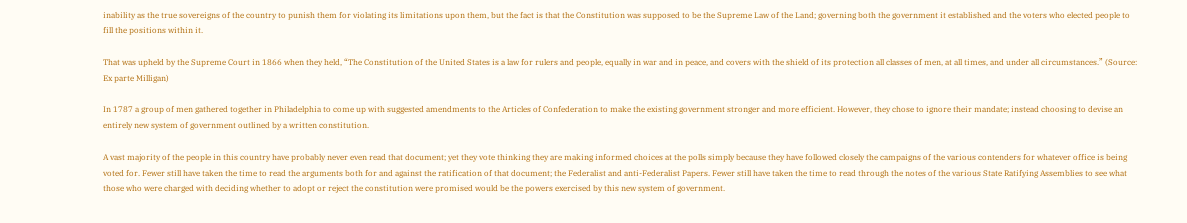inability as the true sovereigns of the country to punish them for violating its limitations upon them, but the fact is that the Constitution was supposed to be the Supreme Law of the Land; governing both the government it established and the voters who elected people to fill the positions within it.

That was upheld by the Supreme Court in 1866 when they held, “The Constitution of the United States is a law for rulers and people, equally in war and in peace, and covers with the shield of its protection all classes of men, at all times, and under all circumstances.” (Source: Ex parte Milligan)

In 1787 a group of men gathered together in Philadelphia to come up with suggested amendments to the Articles of Confederation to make the existing government stronger and more efficient. However, they chose to ignore their mandate; instead choosing to devise an entirely new system of government outlined by a written constitution.

A vast majority of the people in this country have probably never even read that document; yet they vote thinking they are making informed choices at the polls simply because they have followed closely the campaigns of the various contenders for whatever office is being voted for. Fewer still have taken the time to read the arguments both for and against the ratification of that document; the Federalist and anti-Federalist Papers. Fewer still have taken the time to read through the notes of the various State Ratifying Assemblies to see what those who were charged with deciding whether to adopt or reject the constitution were promised would be the powers exercised by this new system of government.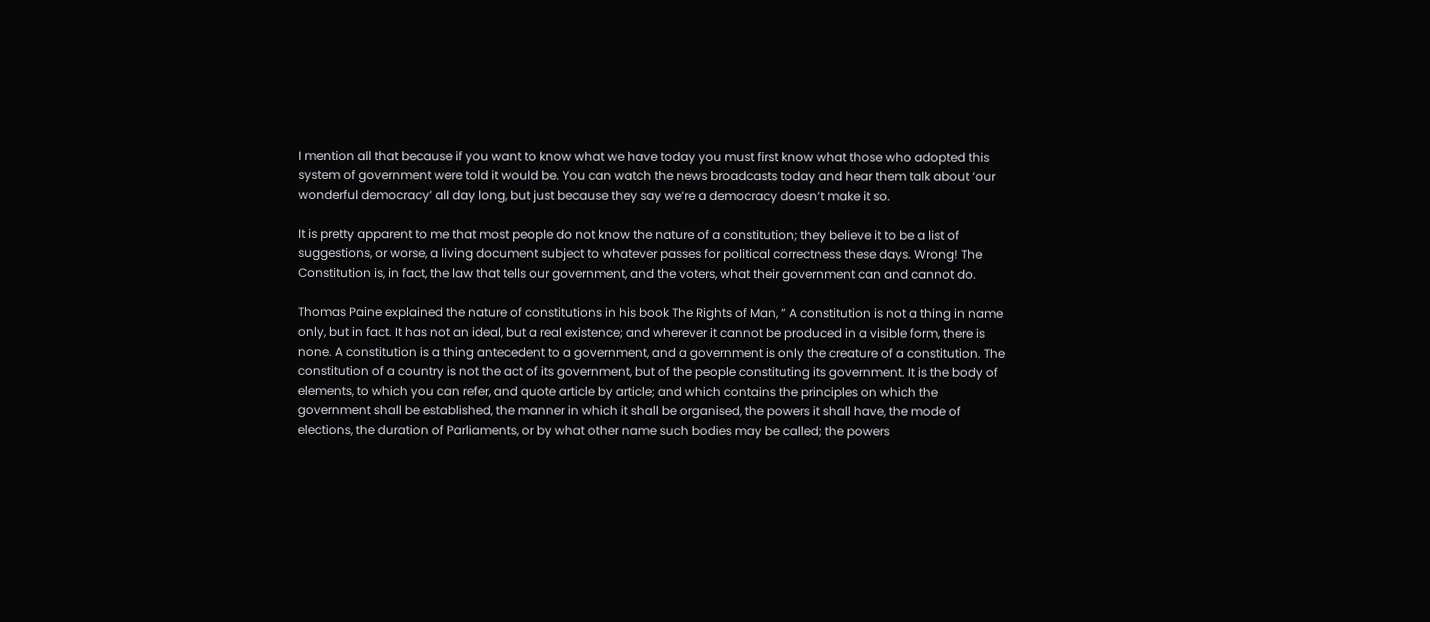I mention all that because if you want to know what we have today you must first know what those who adopted this system of government were told it would be. You can watch the news broadcasts today and hear them talk about ‘our wonderful democracy’ all day long, but just because they say we’re a democracy doesn’t make it so.

It is pretty apparent to me that most people do not know the nature of a constitution; they believe it to be a list of suggestions, or worse, a living document subject to whatever passes for political correctness these days. Wrong! The Constitution is, in fact, the law that tells our government, and the voters, what their government can and cannot do.

Thomas Paine explained the nature of constitutions in his book The Rights of Man, ” A constitution is not a thing in name only, but in fact. It has not an ideal, but a real existence; and wherever it cannot be produced in a visible form, there is none. A constitution is a thing antecedent to a government, and a government is only the creature of a constitution. The constitution of a country is not the act of its government, but of the people constituting its government. It is the body of elements, to which you can refer, and quote article by article; and which contains the principles on which the government shall be established, the manner in which it shall be organised, the powers it shall have, the mode of elections, the duration of Parliaments, or by what other name such bodies may be called; the powers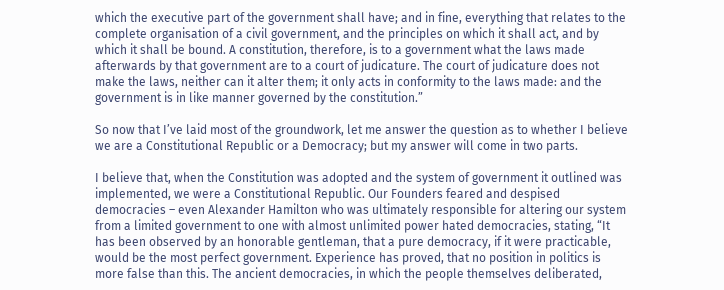which the executive part of the government shall have; and in fine, everything that relates to the complete organisation of a civil government, and the principles on which it shall act, and by which it shall be bound. A constitution, therefore, is to a government what the laws made afterwards by that government are to a court of judicature. The court of judicature does not make the laws, neither can it alter them; it only acts in conformity to the laws made: and the government is in like manner governed by the constitution.”

So now that I’ve laid most of the groundwork, let me answer the question as to whether I believe we are a Constitutional Republic or a Democracy; but my answer will come in two parts.

I believe that, when the Constitution was adopted and the system of government it outlined was implemented, we were a Constitutional Republic. Our Founders feared and despised democracies – even Alexander Hamilton who was ultimately responsible for altering our system from a limited government to one with almost unlimited power hated democracies, stating, “It has been observed by an honorable gentleman, that a pure democracy, if it were practicable, would be the most perfect government. Experience has proved, that no position in politics is more false than this. The ancient democracies, in which the people themselves deliberated,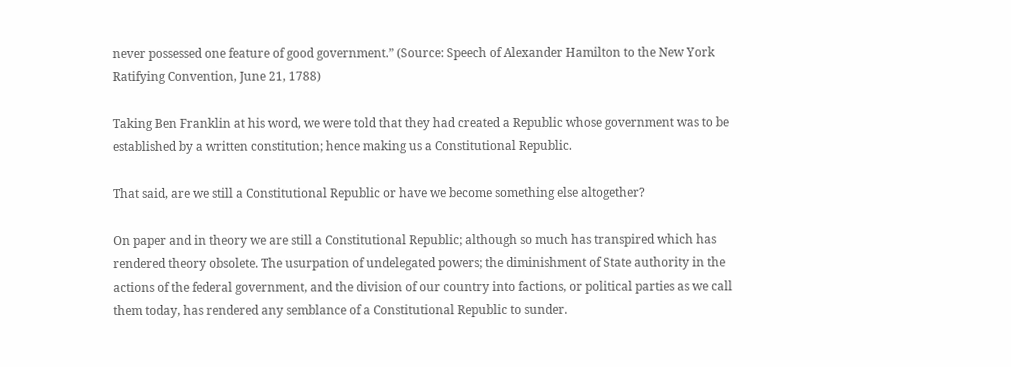never possessed one feature of good government.” (Source: Speech of Alexander Hamilton to the New York Ratifying Convention, June 21, 1788)

Taking Ben Franklin at his word, we were told that they had created a Republic whose government was to be established by a written constitution; hence making us a Constitutional Republic.

That said, are we still a Constitutional Republic or have we become something else altogether?

On paper and in theory we are still a Constitutional Republic; although so much has transpired which has rendered theory obsolete. The usurpation of undelegated powers; the diminishment of State authority in the actions of the federal government, and the division of our country into factions, or political parties as we call them today, has rendered any semblance of a Constitutional Republic to sunder.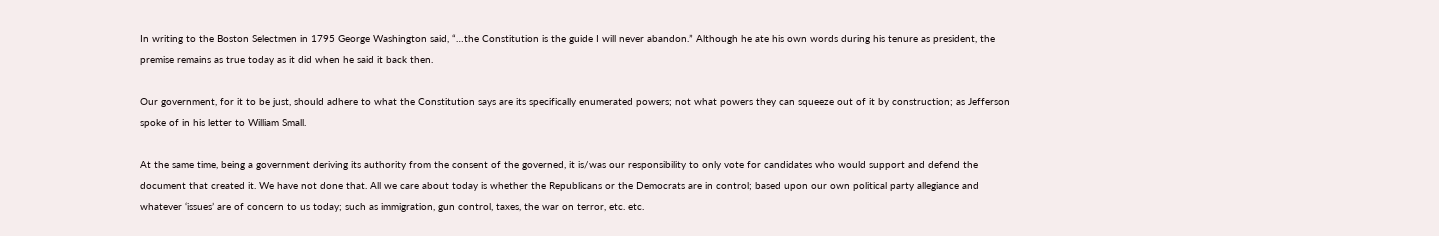In writing to the Boston Selectmen in 1795 George Washington said, “…the Constitution is the guide I will never abandon.” Although he ate his own words during his tenure as president, the premise remains as true today as it did when he said it back then.

Our government, for it to be just, should adhere to what the Constitution says are its specifically enumerated powers; not what powers they can squeeze out of it by construction; as Jefferson spoke of in his letter to William Small.

At the same time, being a government deriving its authority from the consent of the governed, it is/was our responsibility to only vote for candidates who would support and defend the document that created it. We have not done that. All we care about today is whether the Republicans or the Democrats are in control; based upon our own political party allegiance and whatever ‘issues’ are of concern to us today; such as immigration, gun control, taxes, the war on terror, etc. etc.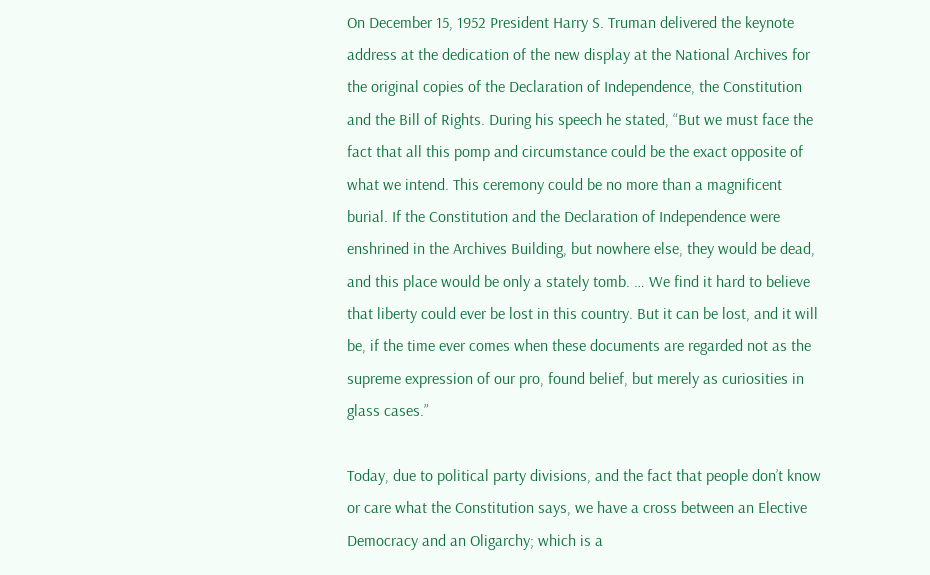On December 15, 1952 President Harry S. Truman delivered the keynote address at the dedication of the new display at the National Archives for the original copies of the Declaration of Independence, the Constitution and the Bill of Rights. During his speech he stated, “But we must face the fact that all this pomp and circumstance could be the exact opposite of what we intend. This ceremony could be no more than a magnificent burial. If the Constitution and the Declaration of Independence were enshrined in the Archives Building, but nowhere else, they would be dead, and this place would be only a stately tomb. … We find it hard to believe that liberty could ever be lost in this country. But it can be lost, and it will be, if the time ever comes when these documents are regarded not as the supreme expression of our pro, found belief, but merely as curiosities in glass cases.”

Today, due to political party divisions, and the fact that people don’t know or care what the Constitution says, we have a cross between an Elective Democracy and an Oligarchy; which is a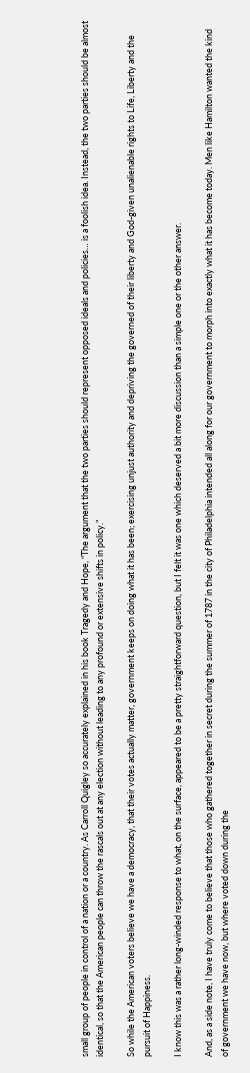small group of people in control of a nation or a country. As Carroll Quigley so accurately explained in his book Tragedy and Hope, “The argument that the two parties should represent opposed ideals and policies… is a foolish idea. Instead, the two parties should be almost identical, so that the American people can throw the rascals out at any election without leading to any profound or extensive shifts in policy.”

So while the American voters believe we have a democracy, that their votes actually matter, government keeps on doing what it has been; exercising unjust authority and depriving the governed of their liberty and God-given unalienable rights to Life, Liberty and the pursuit of Happiness.

I know this was a rather long-winded response to what, on the surface, appeared to be a pretty straightforward question, but I felt it was one which deserved a bit more discussion than a simple one or the other answer.

And, as a side note, I have truly come to believe that those who gathered together in secret during the summer of 1787 in the city of Philadelphia intended all along for our government to morph into exactly what it has become today. Men like Hamilton wanted the kind of government we have now, but where voted down during the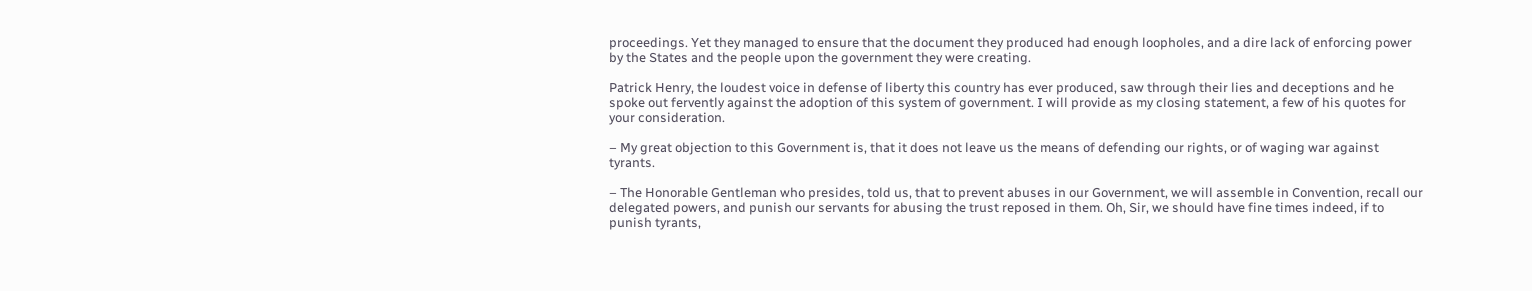proceedings. Yet they managed to ensure that the document they produced had enough loopholes, and a dire lack of enforcing power by the States and the people upon the government they were creating.

Patrick Henry, the loudest voice in defense of liberty this country has ever produced, saw through their lies and deceptions and he spoke out fervently against the adoption of this system of government. I will provide as my closing statement, a few of his quotes for your consideration.

– My great objection to this Government is, that it does not leave us the means of defending our rights, or of waging war against tyrants.

– The Honorable Gentleman who presides, told us, that to prevent abuses in our Government, we will assemble in Convention, recall our delegated powers, and punish our servants for abusing the trust reposed in them. Oh, Sir, we should have fine times indeed, if to punish tyrants,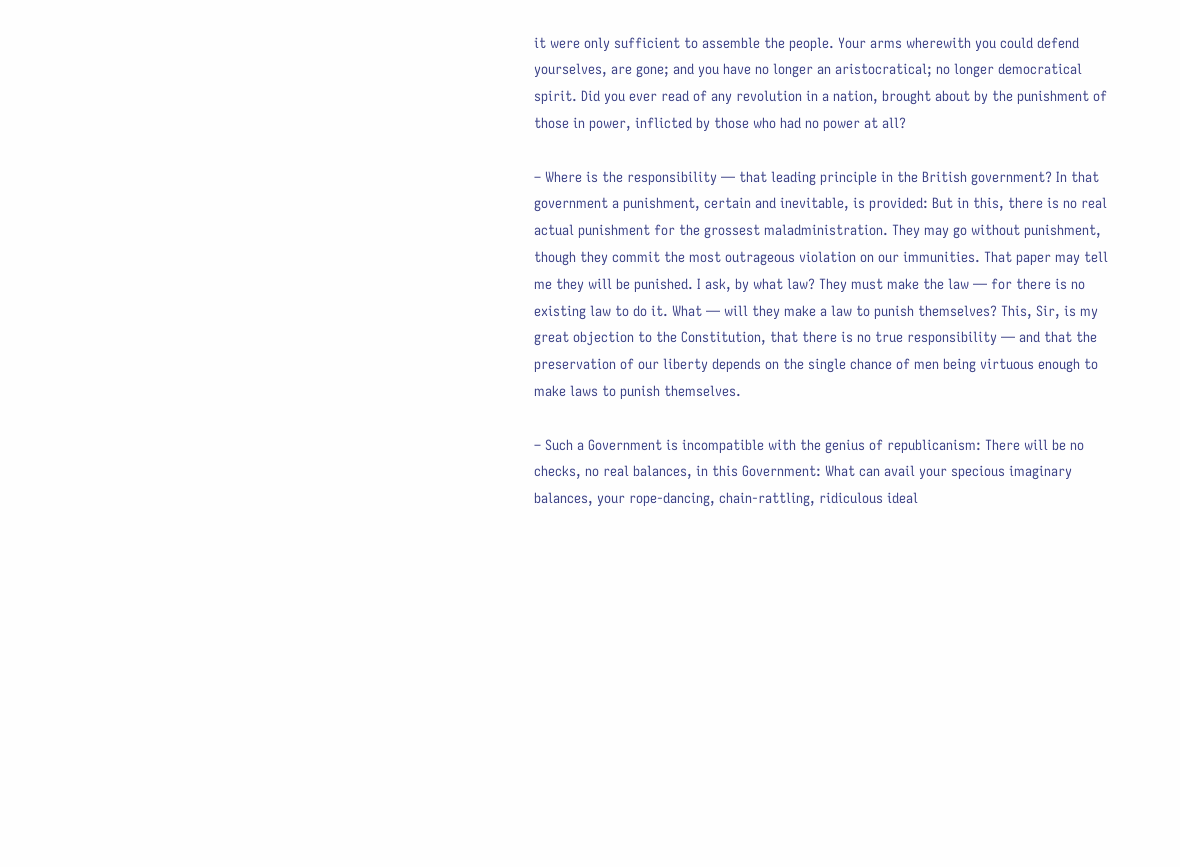it were only sufficient to assemble the people. Your arms wherewith you could defend yourselves, are gone; and you have no longer an aristocratical; no longer democratical spirit. Did you ever read of any revolution in a nation, brought about by the punishment of those in power, inflicted by those who had no power at all?

– Where is the responsibility — that leading principle in the British government? In that government a punishment, certain and inevitable, is provided: But in this, there is no real actual punishment for the grossest maladministration. They may go without punishment, though they commit the most outrageous violation on our immunities. That paper may tell me they will be punished. I ask, by what law? They must make the law — for there is no existing law to do it. What — will they make a law to punish themselves? This, Sir, is my great objection to the Constitution, that there is no true responsibility — and that the preservation of our liberty depends on the single chance of men being virtuous enough to make laws to punish themselves.

– Such a Government is incompatible with the genius of republicanism: There will be no checks, no real balances, in this Government: What can avail your specious imaginary balances, your rope-dancing, chain-rattling, ridiculous ideal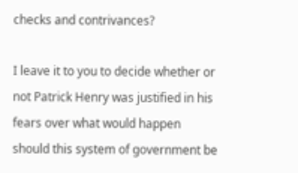checks and contrivances?

I leave it to you to decide whether or not Patrick Henry was justified in his fears over what would happen should this system of government be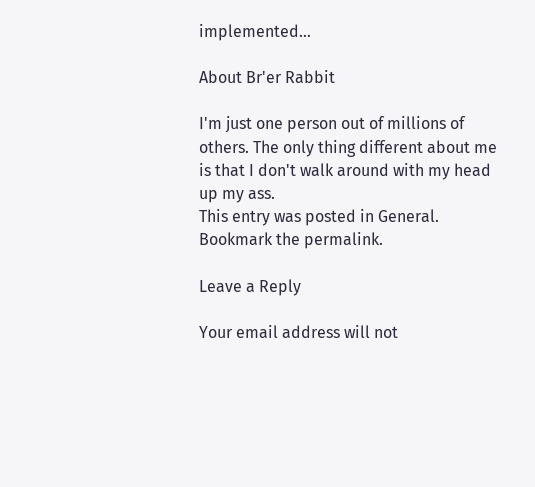implemented…

About Br'er Rabbit

I'm just one person out of millions of others. The only thing different about me is that I don't walk around with my head up my ass.
This entry was posted in General. Bookmark the permalink.

Leave a Reply

Your email address will not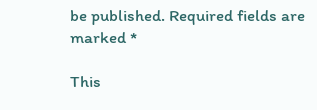be published. Required fields are marked *

This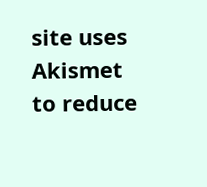site uses Akismet to reduce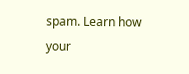spam. Learn how your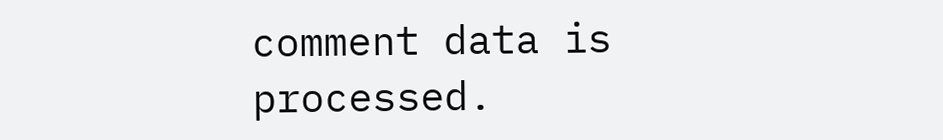comment data is processed.